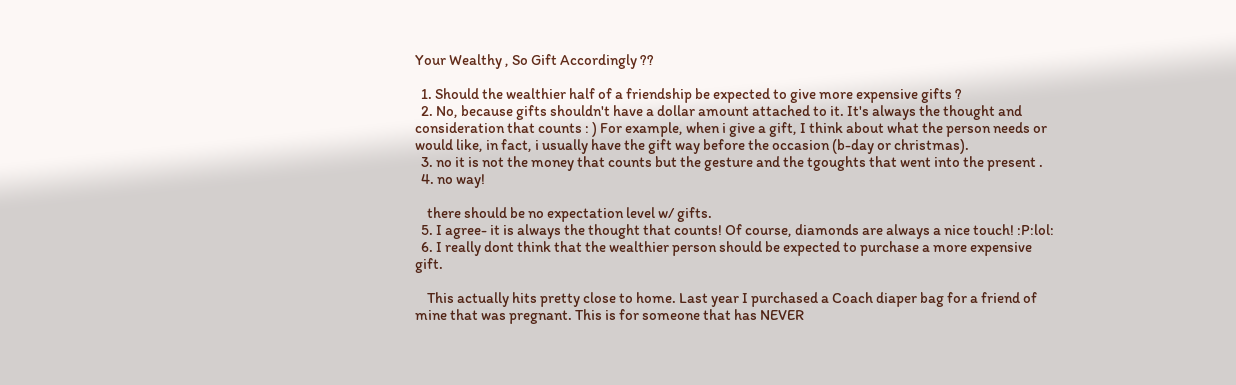Your Wealthy , So Gift Accordingly ??

  1. Should the wealthier half of a friendship be expected to give more expensive gifts ?
  2. No, because gifts shouldn't have a dollar amount attached to it. It's always the thought and consideration that counts : ) For example, when i give a gift, I think about what the person needs or would like, in fact, i usually have the gift way before the occasion (b-day or christmas).
  3. no it is not the money that counts but the gesture and the tgoughts that went into the present .
  4. no way!

    there should be no expectation level w/ gifts.
  5. I agree- it is always the thought that counts! Of course, diamonds are always a nice touch! :P:lol:
  6. I really dont think that the wealthier person should be expected to purchase a more expensive gift.

    This actually hits pretty close to home. Last year I purchased a Coach diaper bag for a friend of mine that was pregnant. This is for someone that has NEVER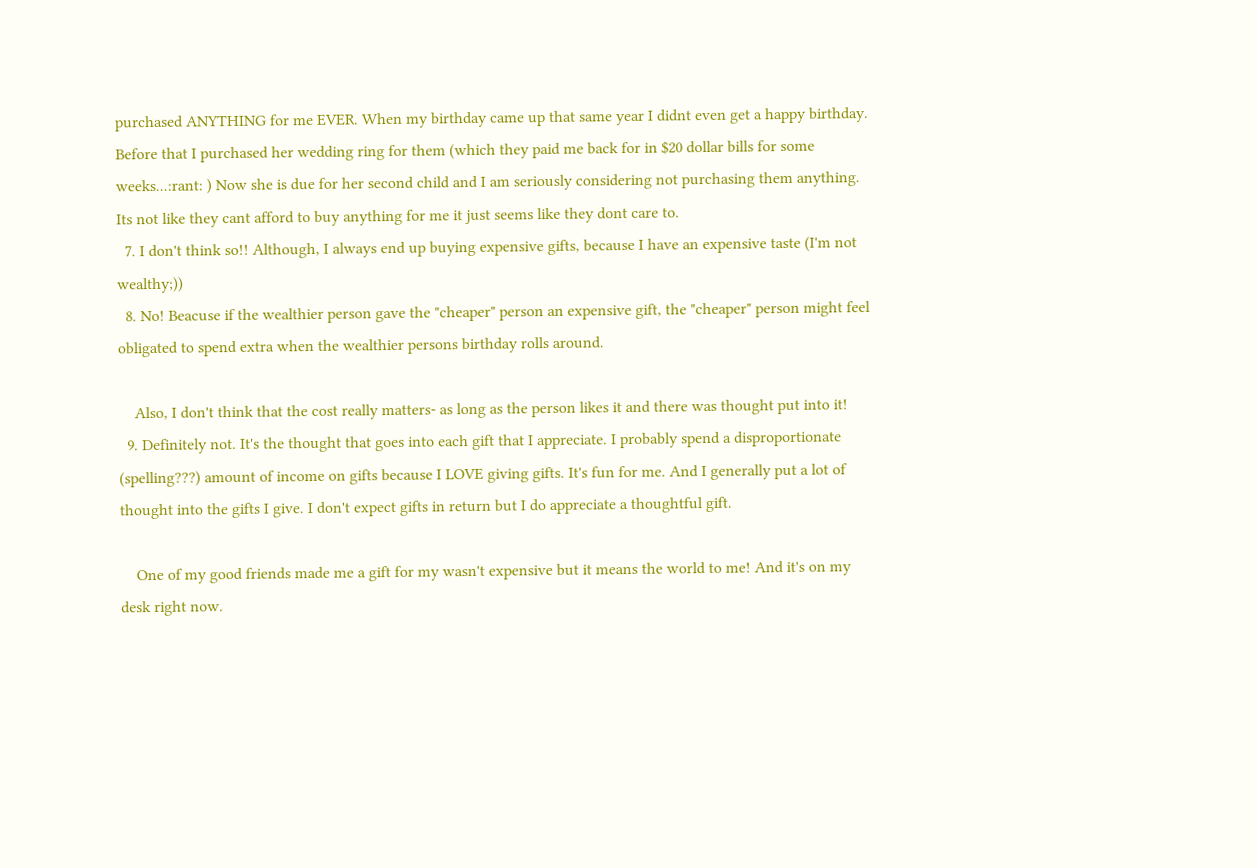purchased ANYTHING for me EVER. When my birthday came up that same year I didnt even get a happy birthday. Before that I purchased her wedding ring for them (which they paid me back for in $20 dollar bills for some weeks...:rant: ) Now she is due for her second child and I am seriously considering not purchasing them anything. Its not like they cant afford to buy anything for me it just seems like they dont care to.
  7. I don't think so!! Although, I always end up buying expensive gifts, because I have an expensive taste (I'm not wealthy;))
  8. No! Beacuse if the wealthier person gave the "cheaper" person an expensive gift, the "cheaper" person might feel obligated to spend extra when the wealthier persons birthday rolls around.

    Also, I don't think that the cost really matters- as long as the person likes it and there was thought put into it!
  9. Definitely not. It's the thought that goes into each gift that I appreciate. I probably spend a disproportionate (spelling???) amount of income on gifts because I LOVE giving gifts. It's fun for me. And I generally put a lot of thought into the gifts I give. I don't expect gifts in return but I do appreciate a thoughtful gift.

    One of my good friends made me a gift for my wasn't expensive but it means the world to me! And it's on my desk right now.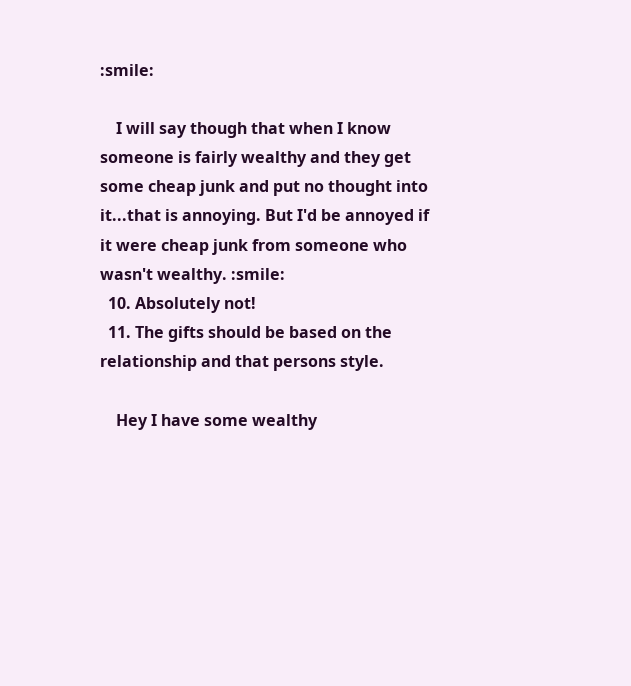:smile:

    I will say though that when I know someone is fairly wealthy and they get some cheap junk and put no thought into it...that is annoying. But I'd be annoyed if it were cheap junk from someone who wasn't wealthy. :smile:
  10. Absolutely not!
  11. The gifts should be based on the relationship and that persons style.

    Hey I have some wealthy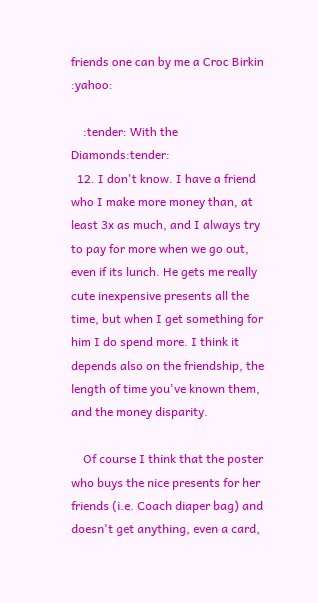friends one can by me a Croc Birkin :yahoo:

    :tender: With the Diamonds:tender:
  12. I don't know. I have a friend who I make more money than, at least 3x as much, and I always try to pay for more when we go out, even if its lunch. He gets me really cute inexpensive presents all the time, but when I get something for him I do spend more. I think it depends also on the friendship, the length of time you've known them, and the money disparity.

    Of course I think that the poster who buys the nice presents for her friends (i.e. Coach diaper bag) and doesn't get anything, even a card,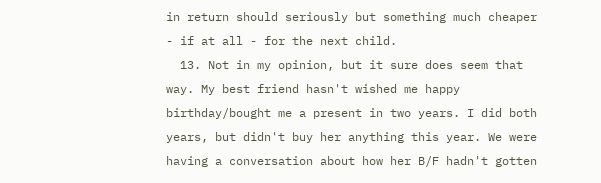in return should seriously but something much cheaper - if at all - for the next child.
  13. Not in my opinion, but it sure does seem that way. My best friend hasn't wished me happy birthday/bought me a present in two years. I did both years, but didn't buy her anything this year. We were having a conversation about how her B/F hadn't gotten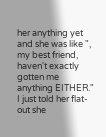her anything yet and she was like ", my best friend, haven't exactly gotten me anything EITHER." I just told her flat-out she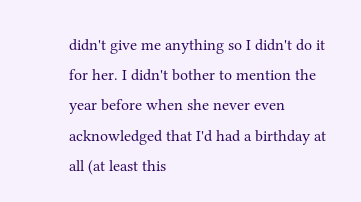didn't give me anything so I didn't do it for her. I didn't bother to mention the year before when she never even acknowledged that I'd had a birthday at all (at least this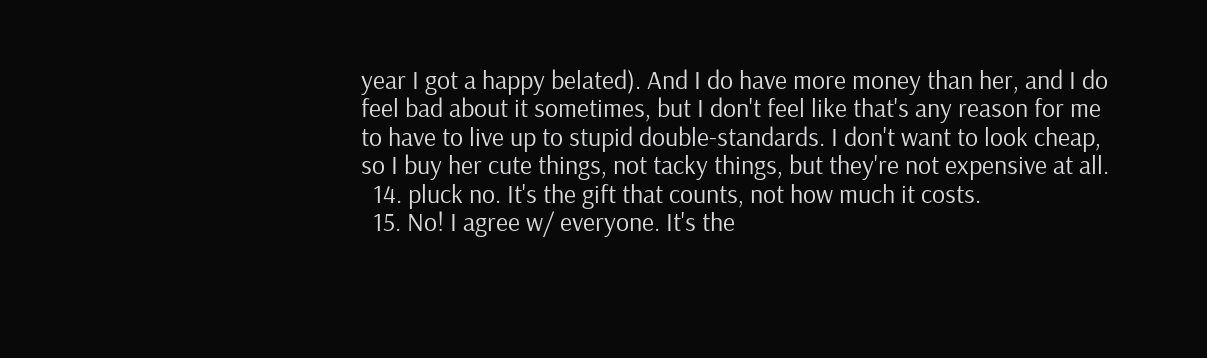year I got a happy belated). And I do have more money than her, and I do feel bad about it sometimes, but I don't feel like that's any reason for me to have to live up to stupid double-standards. I don't want to look cheap, so I buy her cute things, not tacky things, but they're not expensive at all.
  14. pluck no. It's the gift that counts, not how much it costs.
  15. No! I agree w/ everyone. It's the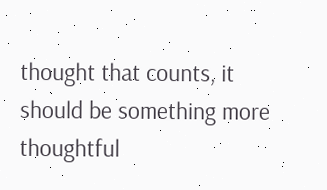thought that counts, it should be something more thoughtful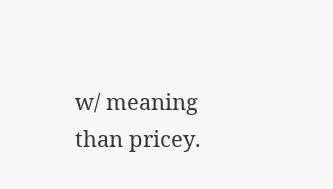w/ meaning than pricey.